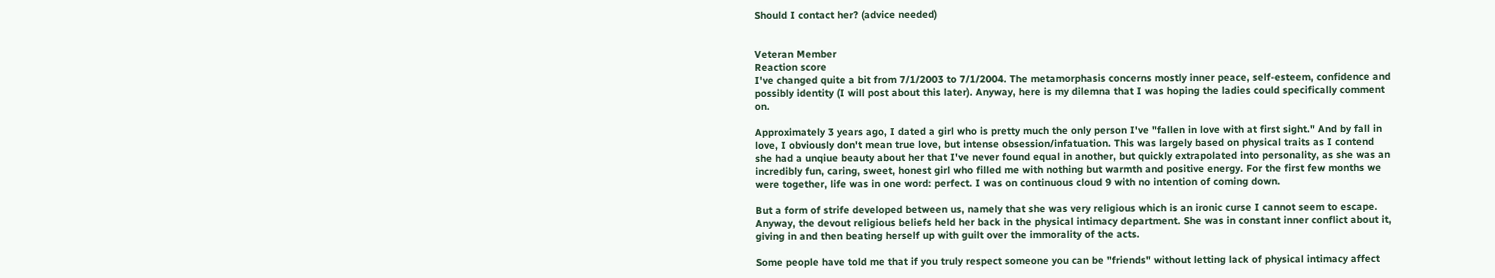Should I contact her? (advice needed)


Veteran Member
Reaction score
I've changed quite a bit from 7/1/2003 to 7/1/2004. The metamorphasis concerns mostly inner peace, self-esteem, confidence and possibly identity (I will post about this later). Anyway, here is my dilemna that I was hoping the ladies could specifically comment on.

Approximately 3 years ago, I dated a girl who is pretty much the only person I've "fallen in love with at first sight." And by fall in love, I obviously don't mean true love, but intense obsession/infatuation. This was largely based on physical traits as I contend she had a unqiue beauty about her that I've never found equal in another, but quickly extrapolated into personality, as she was an incredibly fun, caring, sweet, honest girl who filled me with nothing but warmth and positive energy. For the first few months we were together, life was in one word: perfect. I was on continuous cloud 9 with no intention of coming down.

But a form of strife developed between us, namely that she was very religious which is an ironic curse I cannot seem to escape. Anyway, the devout religious beliefs held her back in the physical intimacy department. She was in constant inner conflict about it, giving in and then beating herself up with guilt over the immorality of the acts.

Some people have told me that if you truly respect someone you can be "friends" without letting lack of physical intimacy affect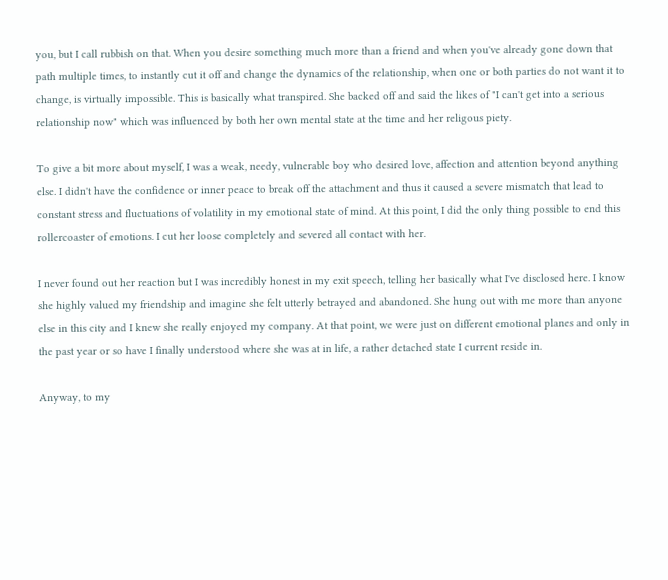you, but I call rubbish on that. When you desire something much more than a friend and when you've already gone down that path multiple times, to instantly cut it off and change the dynamics of the relationship, when one or both parties do not want it to change, is virtually impossible. This is basically what transpired. She backed off and said the likes of "I can't get into a serious relationship now" which was influenced by both her own mental state at the time and her religous piety.

To give a bit more about myself, I was a weak, needy, vulnerable boy who desired love, affection and attention beyond anything else. I didn't have the confidence or inner peace to break off the attachment and thus it caused a severe mismatch that lead to constant stress and fluctuations of volatility in my emotional state of mind. At this point, I did the only thing possible to end this rollercoaster of emotions. I cut her loose completely and severed all contact with her.

I never found out her reaction but I was incredibly honest in my exit speech, telling her basically what I've disclosed here. I know she highly valued my friendship and imagine she felt utterly betrayed and abandoned. She hung out with me more than anyone else in this city and I knew she really enjoyed my company. At that point, we were just on different emotional planes and only in the past year or so have I finally understood where she was at in life, a rather detached state I current reside in.

Anyway, to my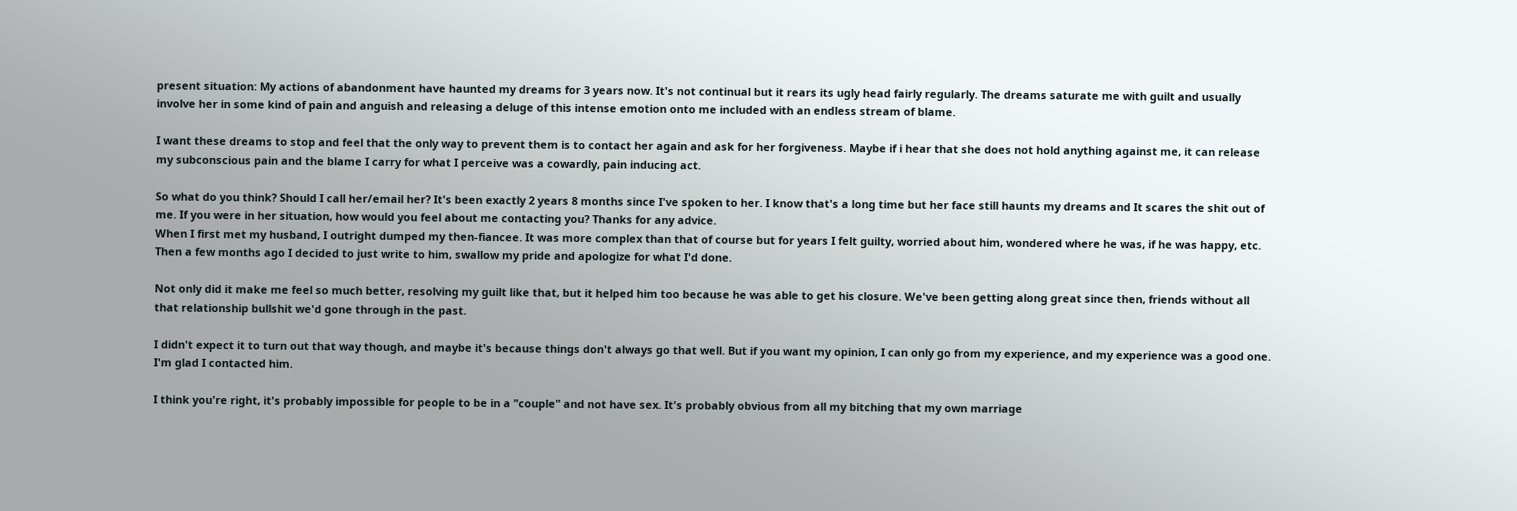present situation: My actions of abandonment have haunted my dreams for 3 years now. It's not continual but it rears its ugly head fairly regularly. The dreams saturate me with guilt and usually involve her in some kind of pain and anguish and releasing a deluge of this intense emotion onto me included with an endless stream of blame.

I want these dreams to stop and feel that the only way to prevent them is to contact her again and ask for her forgiveness. Maybe if i hear that she does not hold anything against me, it can release my subconscious pain and the blame I carry for what I perceive was a cowardly, pain inducing act.

So what do you think? Should I call her/email her? It's been exactly 2 years 8 months since I've spoken to her. I know that's a long time but her face still haunts my dreams and It scares the shit out of me. If you were in her situation, how would you feel about me contacting you? Thanks for any advice.
When I first met my husband, I outright dumped my then-fiancee. It was more complex than that of course but for years I felt guilty, worried about him, wondered where he was, if he was happy, etc. Then a few months ago I decided to just write to him, swallow my pride and apologize for what I'd done.

Not only did it make me feel so much better, resolving my guilt like that, but it helped him too because he was able to get his closure. We've been getting along great since then, friends without all that relationship bullshit we'd gone through in the past.

I didn't expect it to turn out that way though, and maybe it's because things don't always go that well. But if you want my opinion, I can only go from my experience, and my experience was a good one. I'm glad I contacted him.

I think you're right, it's probably impossible for people to be in a "couple" and not have sex. It's probably obvious from all my bitching that my own marriage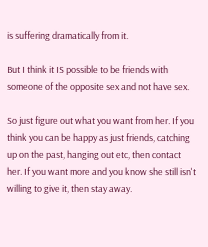is suffering dramatically from it.

But I think it IS possible to be friends with someone of the opposite sex and not have sex.

So just figure out what you want from her. If you think you can be happy as just friends, catching up on the past, hanging out etc, then contact her. If you want more and you know she still isn't willing to give it, then stay away.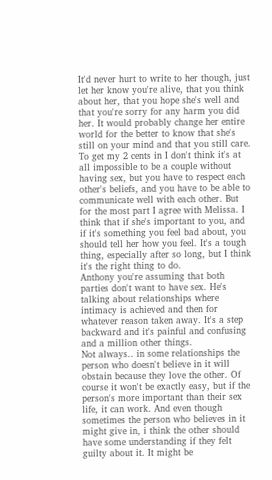It'd never hurt to write to her though, just let her know you're alive, that you think about her, that you hope she's well and that you're sorry for any harm you did her. It would probably change her entire world for the better to know that she's still on your mind and that you still care.
To get my 2 cents in I don't think it's at all impossible to be a couple without having sex, but you have to respect each other's beliefs, and you have to be able to communicate well with each other. But for the most part I agree with Melissa. I think that if she's important to you, and if it's something you feel bad about, you should tell her how you feel. It's a tough thing, especially after so long, but I think it's the right thing to do.
Anthony you're assuming that both parties don't want to have sex. He's talking about relationships where intimacy is achieved and then for whatever reason taken away. It's a step backward and it's painful and confusing and a million other things.
Not always.. in some relationships the person who doesn't believe in it will obstain because they love the other. Of course it won't be exactly easy, but if the person's more important than their sex life, it can work. And even though sometimes the person who believes in it might give in, i think the other should have some understanding if they felt guilty about it. It might be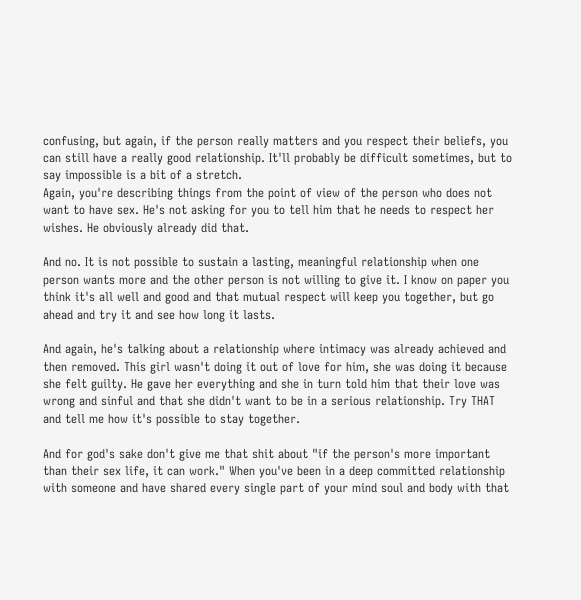confusing, but again, if the person really matters and you respect their beliefs, you can still have a really good relationship. It'll probably be difficult sometimes, but to say impossible is a bit of a stretch.
Again, you're describing things from the point of view of the person who does not want to have sex. He's not asking for you to tell him that he needs to respect her wishes. He obviously already did that.

And no. It is not possible to sustain a lasting, meaningful relationship when one person wants more and the other person is not willing to give it. I know on paper you think it's all well and good and that mutual respect will keep you together, but go ahead and try it and see how long it lasts.

And again, he's talking about a relationship where intimacy was already achieved and then removed. This girl wasn't doing it out of love for him, she was doing it because she felt guilty. He gave her everything and she in turn told him that their love was wrong and sinful and that she didn't want to be in a serious relationship. Try THAT and tell me how it's possible to stay together.

And for god's sake don't give me that shit about "if the person's more important than their sex life, it can work." When you've been in a deep committed relationship with someone and have shared every single part of your mind soul and body with that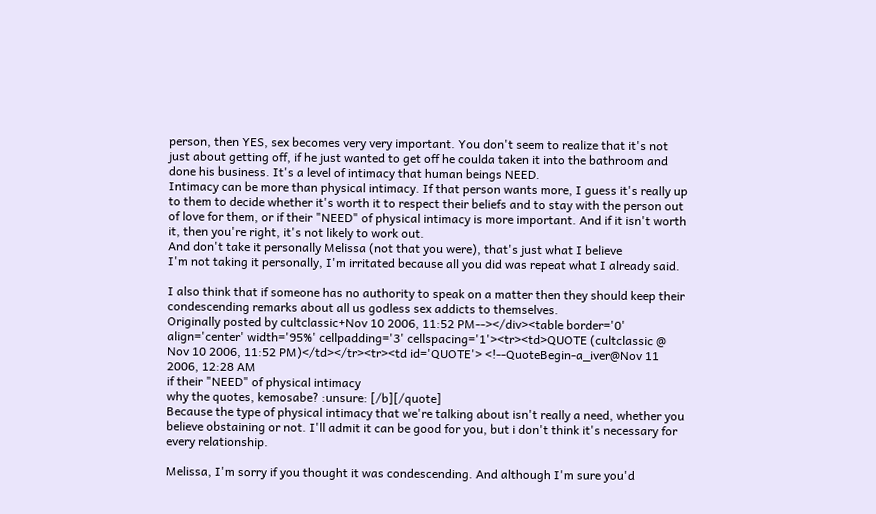person, then YES, sex becomes very very important. You don't seem to realize that it's not just about getting off, if he just wanted to get off he coulda taken it into the bathroom and done his business. It's a level of intimacy that human beings NEED.
Intimacy can be more than physical intimacy. If that person wants more, I guess it's really up to them to decide whether it's worth it to respect their beliefs and to stay with the person out of love for them, or if their "NEED" of physical intimacy is more important. And if it isn't worth it, then you're right, it's not likely to work out.
And don't take it personally Melissa (not that you were), that's just what I believe
I'm not taking it personally, I'm irritated because all you did was repeat what I already said.

I also think that if someone has no authority to speak on a matter then they should keep their condescending remarks about all us godless sex addicts to themselves.
Originally posted by cultclassic+Nov 10 2006, 11:52 PM--></div><table border='0' align='center' width='95%' cellpadding='3' cellspacing='1'><tr><td>QUOTE (cultclassic @ Nov 10 2006, 11:52 PM)</td></tr><tr><td id='QUOTE'> <!--QuoteBegin-a_iver@Nov 11 2006, 12:28 AM
if their "NEED" of physical intimacy
why the quotes, kemosabe? :unsure: [/b][/quote]
Because the type of physical intimacy that we're talking about isn't really a need, whether you believe obstaining or not. I'll admit it can be good for you, but i don't think it's necessary for every relationship.

Melissa, I'm sorry if you thought it was condescending. And although I'm sure you'd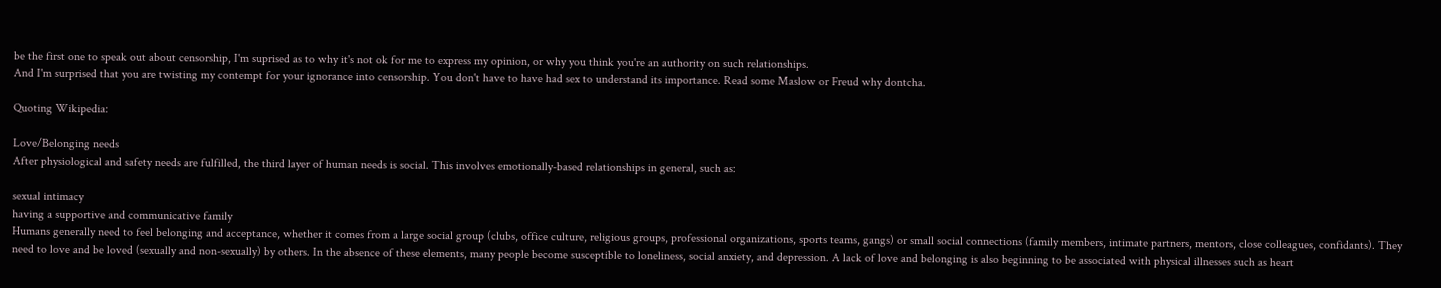be the first one to speak out about censorship, I'm suprised as to why it's not ok for me to express my opinion, or why you think you're an authority on such relationships.
And I'm surprised that you are twisting my contempt for your ignorance into censorship. You don't have to have had sex to understand its importance. Read some Maslow or Freud why dontcha.

Quoting Wikipedia:

Love/Belonging needs
After physiological and safety needs are fulfilled, the third layer of human needs is social. This involves emotionally-based relationships in general, such as:

sexual intimacy
having a supportive and communicative family
Humans generally need to feel belonging and acceptance, whether it comes from a large social group (clubs, office culture, religious groups, professional organizations, sports teams, gangs) or small social connections (family members, intimate partners, mentors, close colleagues, confidants). They need to love and be loved (sexually and non-sexually) by others. In the absence of these elements, many people become susceptible to loneliness, social anxiety, and depression. A lack of love and belonging is also beginning to be associated with physical illnesses such as heart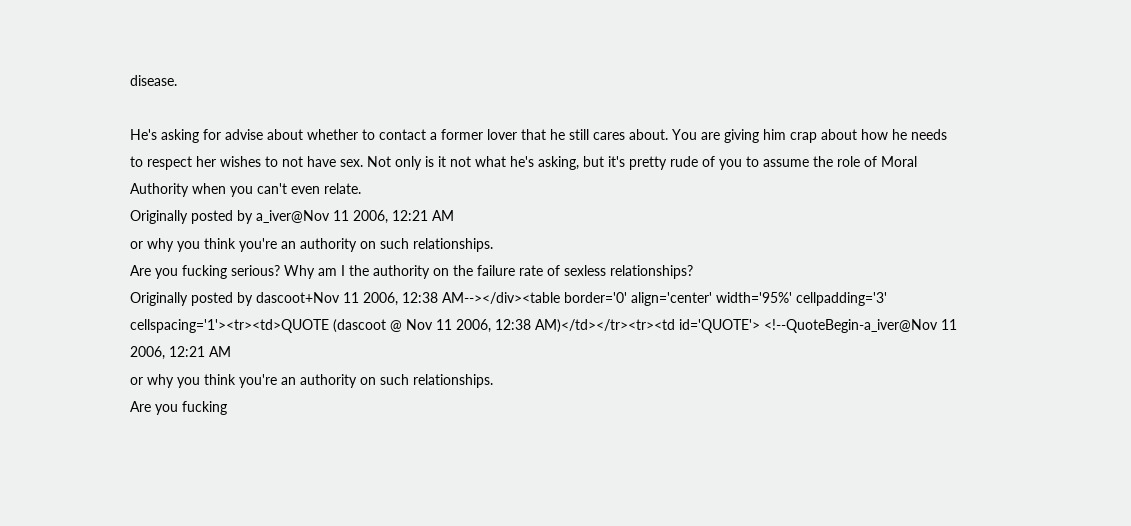disease.

He's asking for advise about whether to contact a former lover that he still cares about. You are giving him crap about how he needs to respect her wishes to not have sex. Not only is it not what he's asking, but it's pretty rude of you to assume the role of Moral Authority when you can't even relate.
Originally posted by a_iver@Nov 11 2006, 12:21 AM
or why you think you're an authority on such relationships.
Are you fucking serious? Why am I the authority on the failure rate of sexless relationships?
Originally posted by dascoot+Nov 11 2006, 12:38 AM--></div><table border='0' align='center' width='95%' cellpadding='3' cellspacing='1'><tr><td>QUOTE (dascoot @ Nov 11 2006, 12:38 AM)</td></tr><tr><td id='QUOTE'> <!--QuoteBegin-a_iver@Nov 11 2006, 12:21 AM
or why you think you're an authority on such relationships.
Are you fucking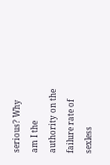serious? Why am I the authority on the failure rate of sexless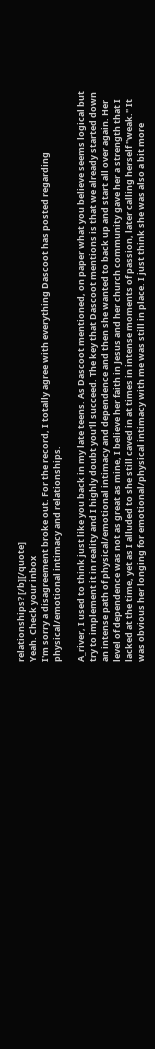relationships? [/b][/quote]
Yeah. Check your inbox
I'm sorry a disagreement broke out. For the record, I totally agree with everything Dascoot has posted regarding physical/emotional intimacy and relationships.

A_river, I used to think just like you back in my late teens. As Dascoot mentioned, on paper what you believe seems logical but try to implement it in reality and I highly doubt you'll succeed. The key that Dascoot mentions is that we already started down an intense path of physical/emotional intimacy and dependence and then she wanted to back up and start all over again. Her level of dependence was not as great as mine, I believe her faith in Jesus and her church community gave her a strength that I lacked at the time, yet as I alluded to she still caved in at times in intense moments of passion, later calling herself "weak." It was obvious her longing for emotional/physical intimacy with me was still in place. I just think she was also a bit more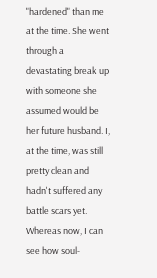"hardened" than me at the time. She went through a devastating break up with someone she assumed would be her future husband. I, at the time, was still pretty clean and hadn't suffered any battle scars yet. Whereas now, I can see how soul-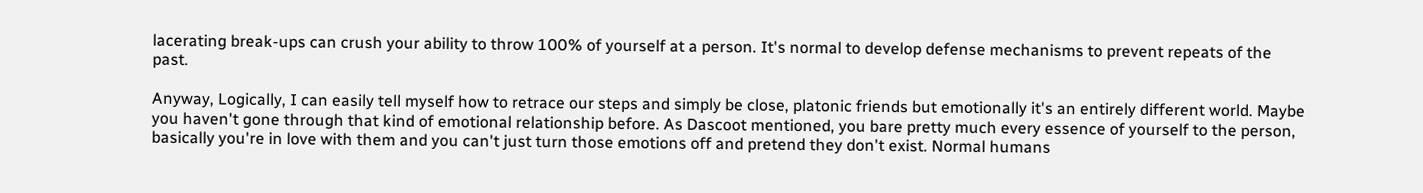lacerating break-ups can crush your ability to throw 100% of yourself at a person. It's normal to develop defense mechanisms to prevent repeats of the past.

Anyway, Logically, I can easily tell myself how to retrace our steps and simply be close, platonic friends but emotionally it's an entirely different world. Maybe you haven't gone through that kind of emotional relationship before. As Dascoot mentioned, you bare pretty much every essence of yourself to the person, basically you're in love with them and you can't just turn those emotions off and pretend they don't exist. Normal humans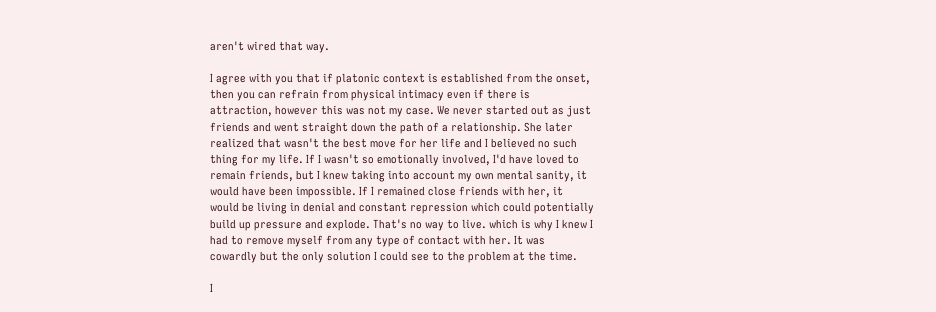aren't wired that way.

I agree with you that if platonic context is established from the onset, then you can refrain from physical intimacy even if there is attraction, however this was not my case. We never started out as just friends and went straight down the path of a relationship. She later realized that wasn't the best move for her life and I believed no such thing for my life. If I wasn't so emotionally involved, I'd have loved to remain friends, but I knew taking into account my own mental sanity, it would have been impossible. If I remained close friends with her, it would be living in denial and constant repression which could potentially build up pressure and explode. That's no way to live. which is why I knew I had to remove myself from any type of contact with her. It was cowardly but the only solution I could see to the problem at the time.

I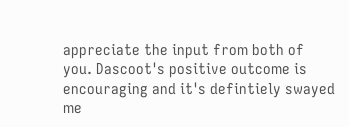appreciate the input from both of you. Dascoot's positive outcome is encouraging and it's defintiely swayed me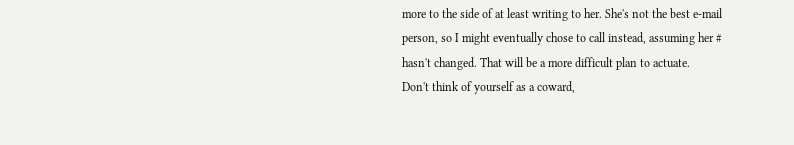more to the side of at least writing to her. She's not the best e-mail person, so I might eventually chose to call instead, assuming her # hasn't changed. That will be a more difficult plan to actuate.
Don't think of yourself as a coward,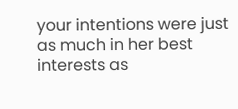your intentions were just as much in her best interests as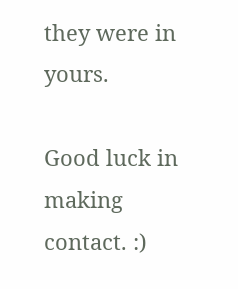they were in yours.

Good luck in making contact. :)